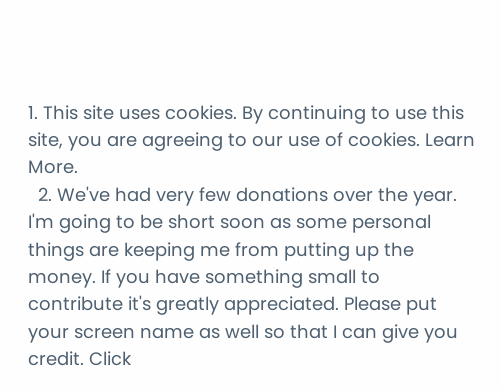1. This site uses cookies. By continuing to use this site, you are agreeing to our use of cookies. Learn More.
  2. We've had very few donations over the year. I'm going to be short soon as some personal things are keeping me from putting up the money. If you have something small to contribute it's greatly appreciated. Please put your screen name as well so that I can give you credit. Click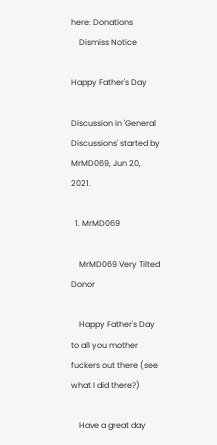here: Donations
    Dismiss Notice

Happy Father's Day

Discussion in 'General Discussions' started by MrMD069, Jun 20, 2021.

  1. MrMD069

    MrMD069 Very Tilted Donor

    Happy Father's Day to all you mother fuckers out there (see what I did there?)

    Have a great day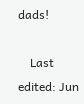dads!

    Last edited: Jun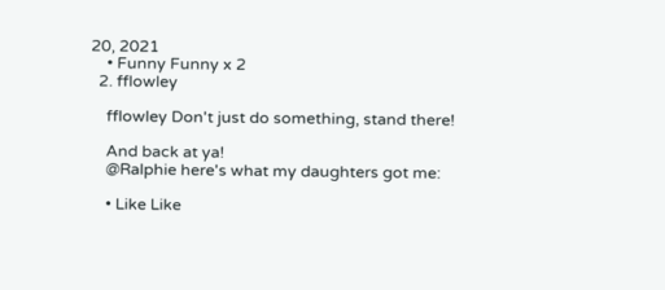20, 2021
    • Funny Funny x 2
  2. fflowley

    fflowley Don't just do something, stand there!

    And back at ya!
    @Ralphie here's what my daughters got me:

    • Like Like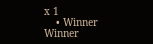x 1
    • Winner Winner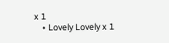x 1
    • Lovely Lovely x 1